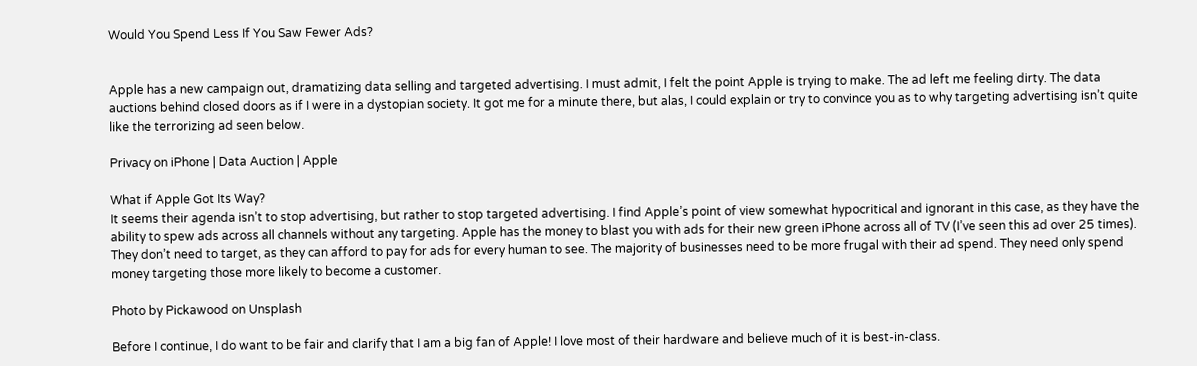Would You Spend Less If You Saw Fewer Ads?


Apple has a new campaign out, dramatizing data selling and targeted advertising. I must admit, I felt the point Apple is trying to make. The ad left me feeling dirty. The data auctions behind closed doors as if I were in a dystopian society. It got me for a minute there, but alas, I could explain or try to convince you as to why targeting advertising isn’t quite like the terrorizing ad seen below.

Privacy on iPhone | Data Auction | Apple

What if Apple Got Its Way?
It seems their agenda isn’t to stop advertising, but rather to stop targeted advertising. I find Apple’s point of view somewhat hypocritical and ignorant in this case, as they have the ability to spew ads across all channels without any targeting. Apple has the money to blast you with ads for their new green iPhone across all of TV (I’ve seen this ad over 25 times). They don’t need to target, as they can afford to pay for ads for every human to see. The majority of businesses need to be more frugal with their ad spend. They need only spend money targeting those more likely to become a customer.

Photo by Pickawood on Unsplash

Before I continue, I do want to be fair and clarify that I am a big fan of Apple! I love most of their hardware and believe much of it is best-in-class.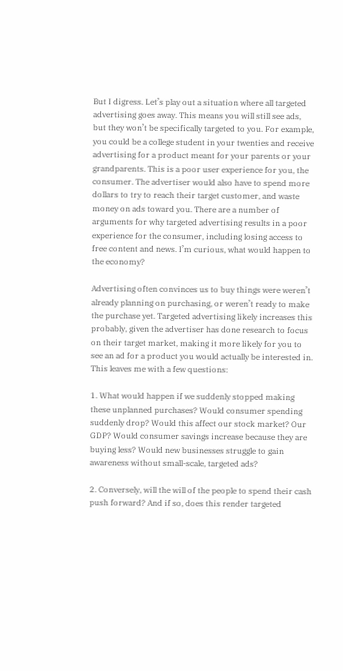But I digress. Let’s play out a situation where all targeted advertising goes away. This means you will still see ads, but they won’t be specifically targeted to you. For example, you could be a college student in your twenties and receive advertising for a product meant for your parents or your grandparents. This is a poor user experience for you, the consumer. The advertiser would also have to spend more dollars to try to reach their target customer, and waste money on ads toward you. There are a number of arguments for why targeted advertising results in a poor experience for the consumer, including losing access to free content and news. I’m curious, what would happen to the economy?

Advertising often convinces us to buy things were weren’t already planning on purchasing, or weren’t ready to make the purchase yet. Targeted advertising likely increases this probably, given the advertiser has done research to focus on their target market, making it more likely for you to see an ad for a product you would actually be interested in. This leaves me with a few questions:

1. What would happen if we suddenly stopped making these unplanned purchases? Would consumer spending suddenly drop? Would this affect our stock market? Our GDP? Would consumer savings increase because they are buying less? Would new businesses struggle to gain awareness without small-scale, targeted ads?

2. Conversely, will the will of the people to spend their cash push forward? And if so, does this render targeted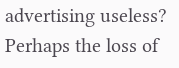advertising useless? Perhaps the loss of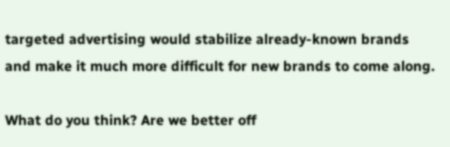targeted advertising would stabilize already-known brands and make it much more difficult for new brands to come along.

What do you think? Are we better off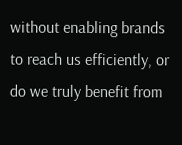without enabling brands to reach us efficiently, or do we truly benefit from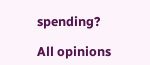spending?

All opinions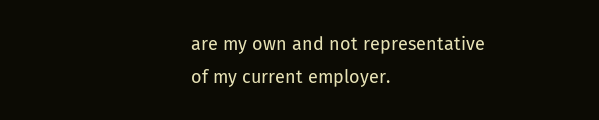are my own and not representative of my current employer.